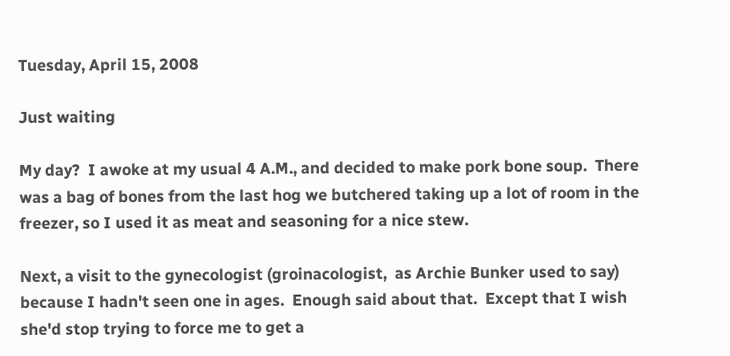Tuesday, April 15, 2008

Just waiting

My day?  I awoke at my usual 4 A.M., and decided to make pork bone soup.  There was a bag of bones from the last hog we butchered taking up a lot of room in the freezer, so I used it as meat and seasoning for a nice stew.

Next, a visit to the gynecologist (groinacologist,  as Archie Bunker used to say) because I hadn't seen one in ages.  Enough said about that.  Except that I wish she'd stop trying to force me to get a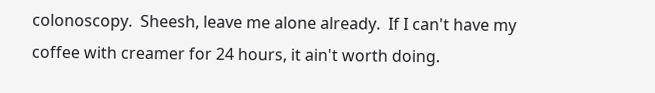colonoscopy.  Sheesh, leave me alone already.  If I can't have my coffee with creamer for 24 hours, it ain't worth doing.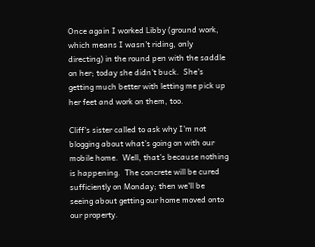Once again I worked Libby (ground work, which means I wasn't riding, only directing) in the round pen with the saddle on her; today she didn't buck.  She's getting much better with letting me pick up her feet and work on them, too.

Cliff's sister called to ask why I'm not blogging about what's going on with our mobile home.  Well, that's because nothing is happening.  The concrete will be cured sufficiently on Monday; then we'll be seeing about getting our home moved onto our property.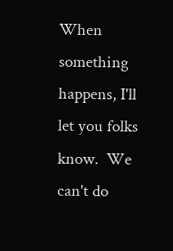When something happens, I'll let you folks know.  We can't do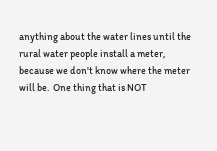anything about the water lines until the rural water people install a meter, because we don't know where the meter will be.  One thing that is NOT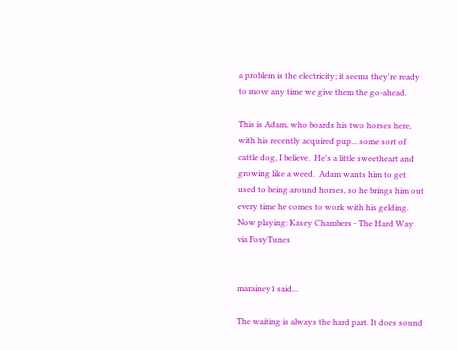a problem is the electricity; it seems they're ready to move any time we give them the go-ahead.

This is Adam, who boards his two horses here, with his recently acquired pup... some sort of cattle dog, I believe.  He's a little sweetheart and growing like a weed.  Adam wants him to get used to being around horses, so he brings him out every time he comes to work with his gelding.
Now playing: Kasey Chambers - The Hard Way
via FoxyTunes


marainey1 said...

The waiting is always the hard part. It does sound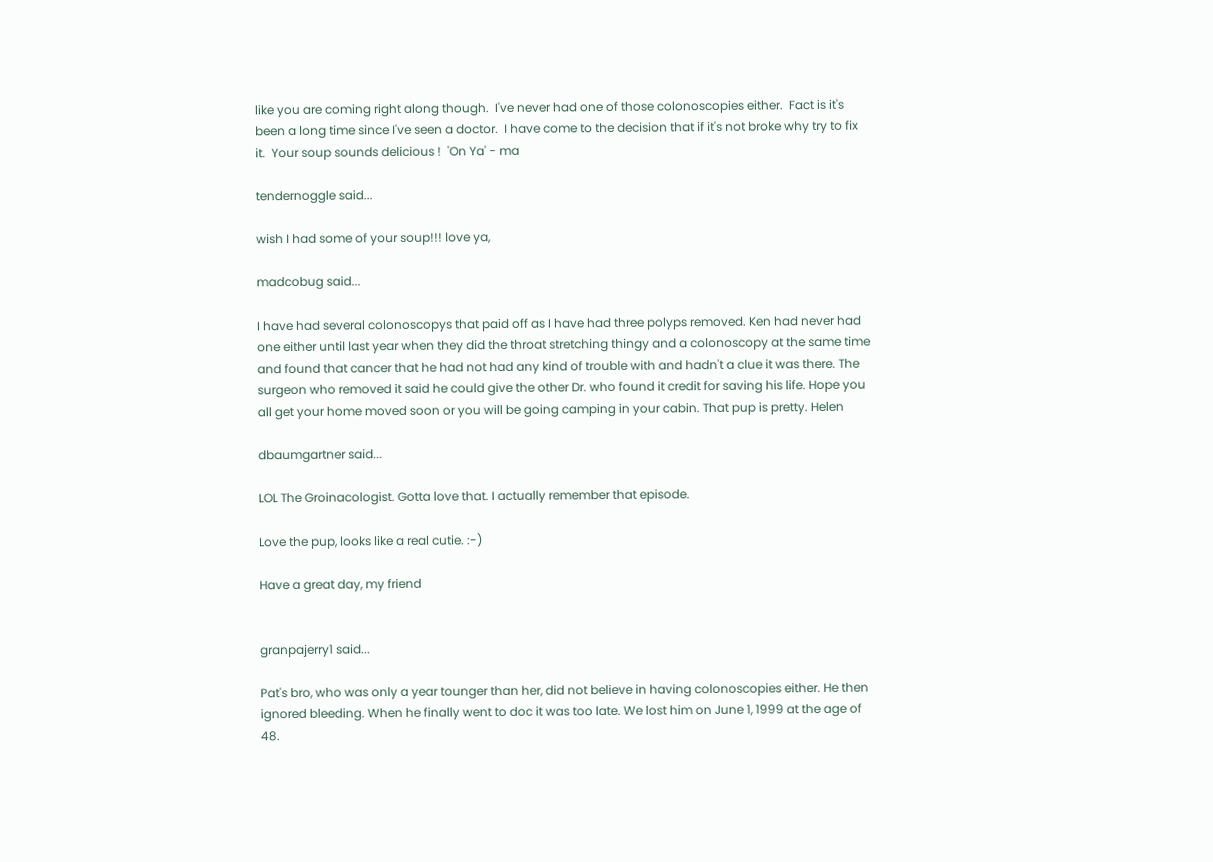like you are coming right along though.  I've never had one of those colonoscopies either.  Fact is it's been a long time since I've seen a doctor.  I have come to the decision that if it's not broke why try to fix it.  Your soup sounds delicious !  'On Ya' - ma

tendernoggle said...

wish I had some of your soup!!! love ya,

madcobug said...

I have had several colonoscopys that paid off as I have had three polyps removed. Ken had never had one either until last year when they did the throat stretching thingy and a colonoscopy at the same time and found that cancer that he had not had any kind of trouble with and hadn't a clue it was there. The surgeon who removed it said he could give the other Dr. who found it credit for saving his life. Hope you all get your home moved soon or you will be going camping in your cabin. That pup is pretty. Helen

dbaumgartner said...

LOL The Groinacologist. Gotta love that. I actually remember that episode.

Love the pup, looks like a real cutie. :-)

Have a great day, my friend


granpajerry1 said...

Pat's bro, who was only a year tounger than her, did not believe in having colonoscopies either. He then ignored bleeding. When he finally went to doc it was too late. We lost him on June 1, 1999 at the age of 48.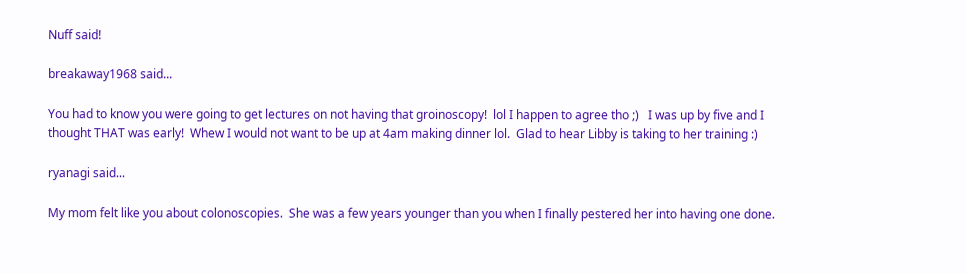Nuff said!

breakaway1968 said...

You had to know you were going to get lectures on not having that groinoscopy!  lol I happen to agree tho ;)   I was up by five and I thought THAT was early!  Whew I would not want to be up at 4am making dinner lol.  Glad to hear Libby is taking to her training :)

ryanagi said...

My mom felt like you about colonoscopies.  She was a few years younger than you when I finally pestered her into having one done.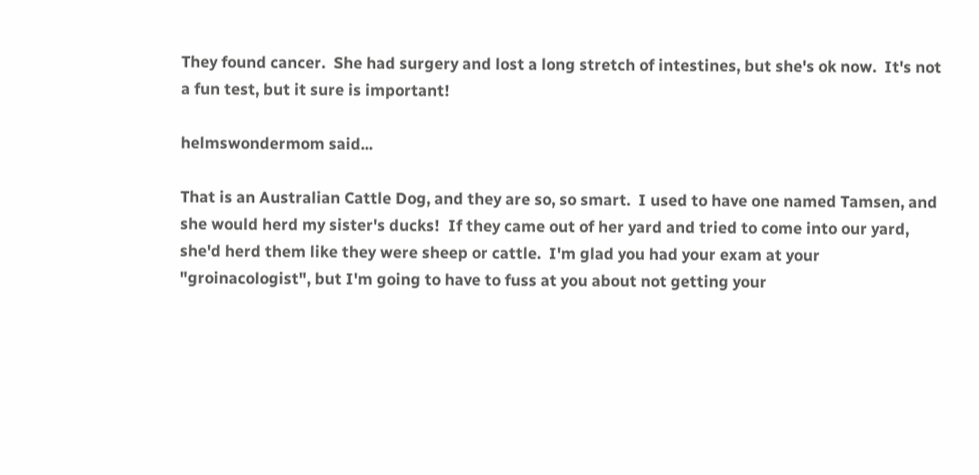They found cancer.  She had surgery and lost a long stretch of intestines, but she's ok now.  It's not a fun test, but it sure is important!

helmswondermom said...

That is an Australian Cattle Dog, and they are so, so smart.  I used to have one named Tamsen, and she would herd my sister's ducks!  If they came out of her yard and tried to come into our yard, she'd herd them like they were sheep or cattle.  I'm glad you had your exam at your "groinacologist", but I'm going to have to fuss at you about not getting your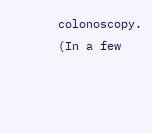colonoscopy.  (In a few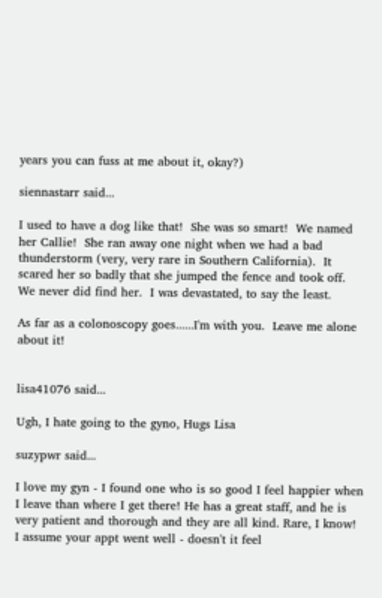years you can fuss at me about it, okay?)

siennastarr said...

I used to have a dog like that!  She was so smart!  We named her Callie!  She ran away one night when we had a bad thunderstorm (very, very rare in Southern California).  It scared her so badly that she jumped the fence and took off.  We never did find her.  I was devastated, to say the least.

As far as a colonoscopy goes......I'm with you.  Leave me alone about it!


lisa41076 said...

Ugh, I hate going to the gyno, Hugs Lisa

suzypwr said...

I love my gyn - I found one who is so good I feel happier when I leave than where I get there! He has a great staff, and he is very patient and thorough and they are all kind. Rare, I know! I assume your appt went well - doesn't it feel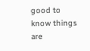good to know things are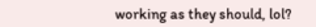working as they should, lol?